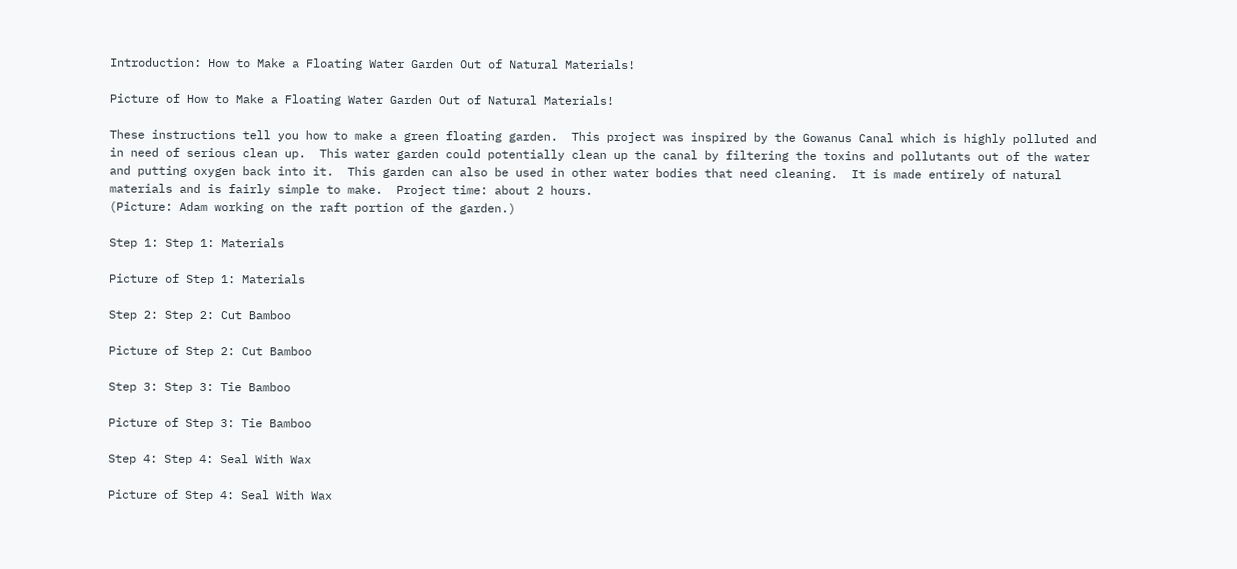Introduction: How to Make a Floating Water Garden Out of Natural Materials!

Picture of How to Make a Floating Water Garden Out of Natural Materials!

These instructions tell you how to make a green floating garden.  This project was inspired by the Gowanus Canal which is highly polluted and in need of serious clean up.  This water garden could potentially clean up the canal by filtering the toxins and pollutants out of the water and putting oxygen back into it.  This garden can also be used in other water bodies that need cleaning.  It is made entirely of natural materials and is fairly simple to make.  Project time: about 2 hours.
(Picture: Adam working on the raft portion of the garden.)

Step 1: Step 1: Materials

Picture of Step 1: Materials

Step 2: Step 2: Cut Bamboo

Picture of Step 2: Cut Bamboo

Step 3: Step 3: Tie Bamboo

Picture of Step 3: Tie Bamboo

Step 4: Step 4: Seal With Wax

Picture of Step 4: Seal With Wax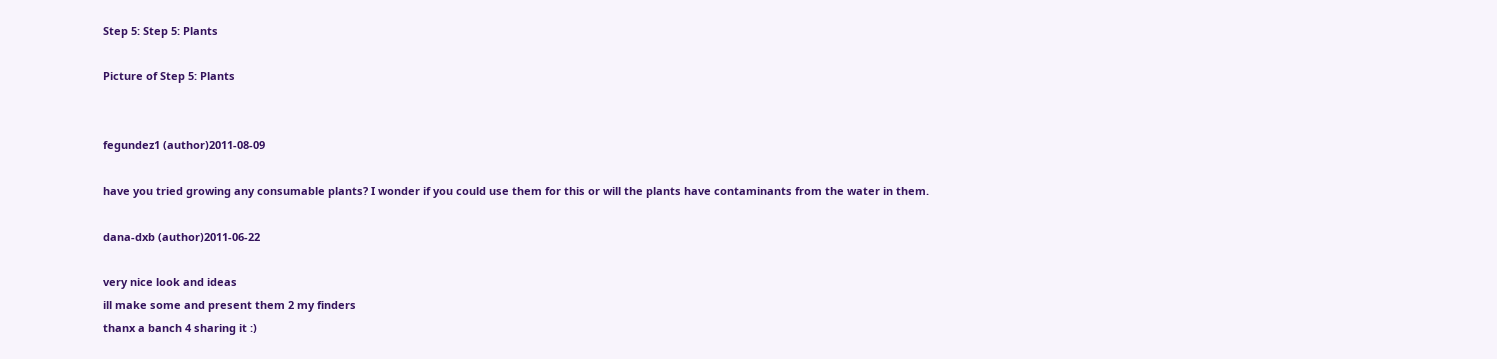Step 5: Step 5: Plants

Picture of Step 5: Plants


fegundez1 (author)2011-08-09

have you tried growing any consumable plants? I wonder if you could use them for this or will the plants have contaminants from the water in them.

dana-dxb (author)2011-06-22

very nice look and ideas
ill make some and present them 2 my finders
thanx a banch 4 sharing it :)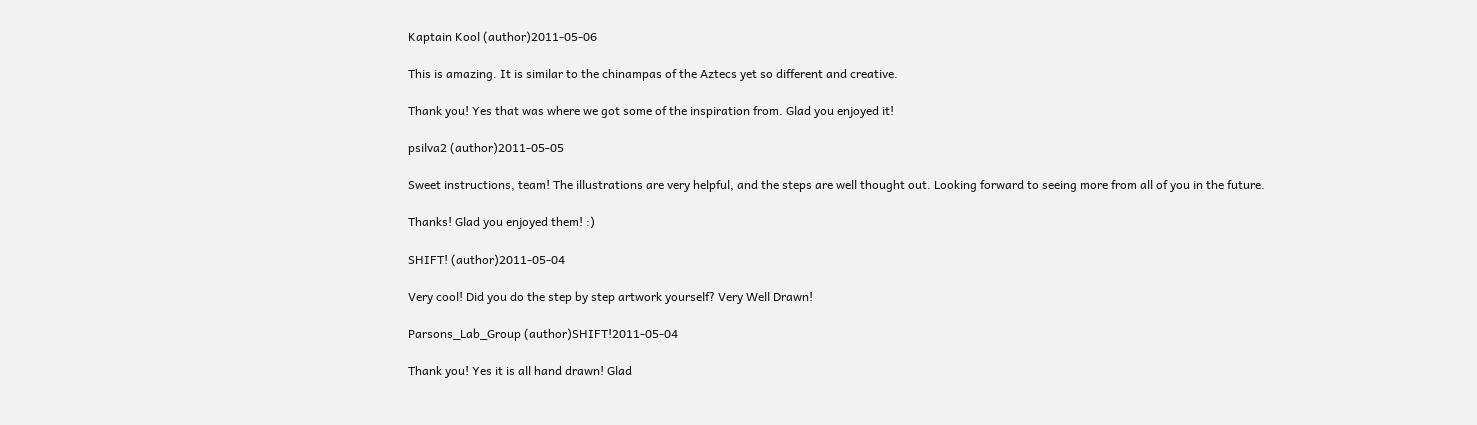Kaptain Kool (author)2011-05-06

This is amazing. It is similar to the chinampas of the Aztecs yet so different and creative.

Thank you! Yes that was where we got some of the inspiration from. Glad you enjoyed it!

psilva2 (author)2011-05-05

Sweet instructions, team! The illustrations are very helpful, and the steps are well thought out. Looking forward to seeing more from all of you in the future.

Thanks! Glad you enjoyed them! :)

SHIFT! (author)2011-05-04

Very cool! Did you do the step by step artwork yourself? Very Well Drawn!

Parsons_Lab_Group (author)SHIFT!2011-05-04

Thank you! Yes it is all hand drawn! Glad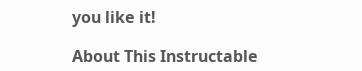you like it!

About This Instructable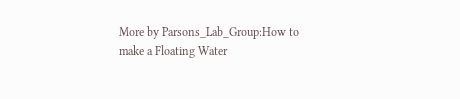More by Parsons_Lab_Group:How to make a Floating Water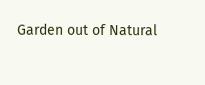Garden out of Natural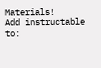Materials!
Add instructable to: